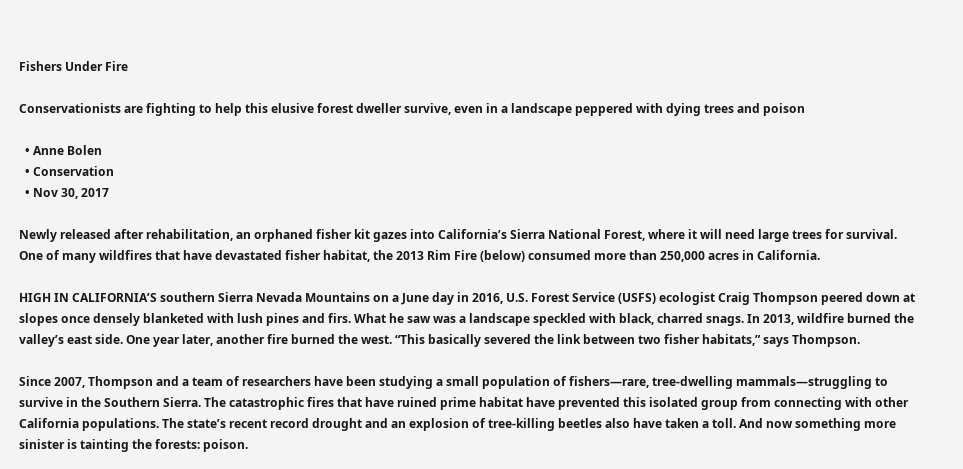Fishers Under Fire

Conservationists are fighting to help this elusive forest dweller survive, even in a landscape peppered with dying trees and poison

  • Anne Bolen
  • Conservation
  • Nov 30, 2017

Newly released after rehabilitation, an orphaned fisher kit gazes into California’s Sierra National Forest, where it will need large trees for survival. One of many wildfires that have devastated fisher habitat, the 2013 Rim Fire (below) consumed more than 250,000 acres in California.

HIGH IN CALIFORNIA’S southern Sierra Nevada Mountains on a June day in 2016, U.S. Forest Service (USFS) ecologist Craig Thompson peered down at slopes once densely blanketed with lush pines and firs. What he saw was a landscape speckled with black, charred snags. In 2013, wildfire burned the valley’s east side. One year later, another fire burned the west. “This basically severed the link between two fisher habitats,” says Thompson.

Since 2007, Thompson and a team of researchers have been studying a small population of fishers—rare, tree-dwelling mammals—struggling to survive in the Southern Sierra. The catastrophic fires that have ruined prime habitat have prevented this isolated group from connecting with other California populations. The state’s recent record drought and an explosion of tree-killing beetles also have taken a toll. And now something more sinister is tainting the forests: poison.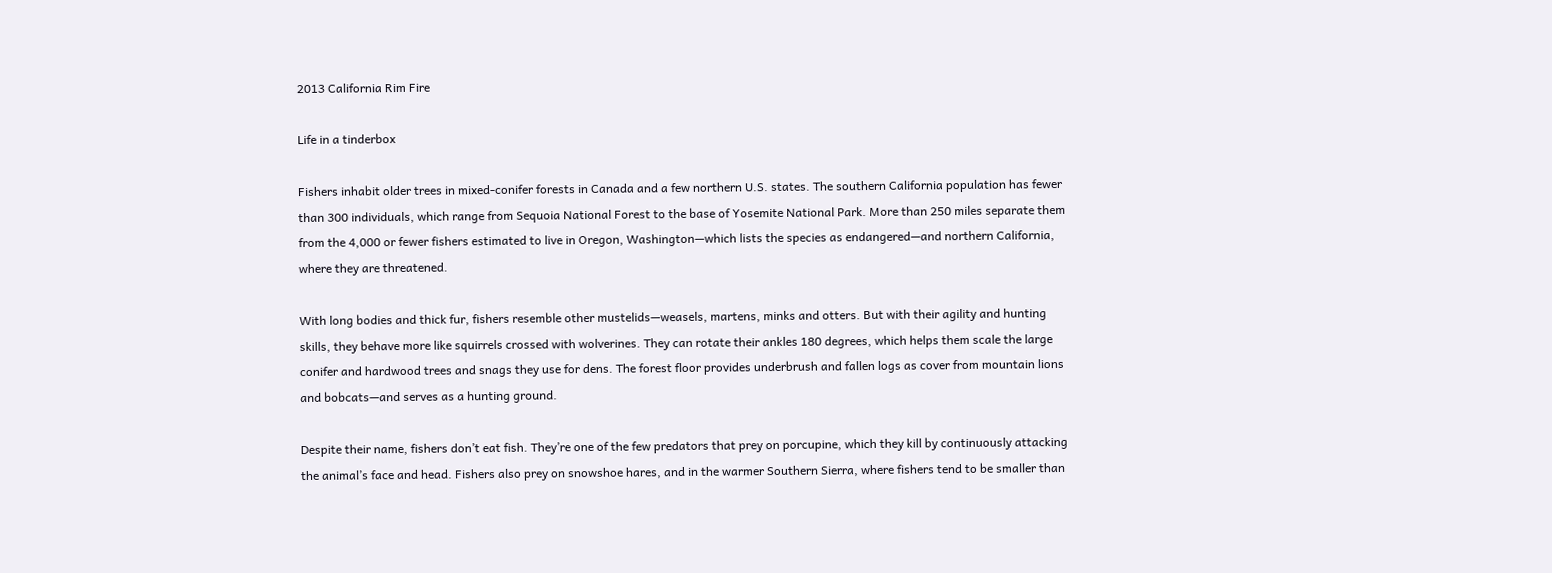2013 California Rim Fire

Life in a tinderbox

Fishers inhabit older trees in mixed-conifer forests in Canada and a few northern U.S. states. The southern California population has fewer than 300 individuals, which range from Sequoia National Forest to the base of Yosemite National Park. More than 250 miles separate them from the 4,000 or fewer fishers estimated to live in Oregon, Washington—which lists the species as endangered—and northern California, where they are threatened.

With long bodies and thick fur, fishers resemble other mustelids—weasels, martens, minks and otters. But with their agility and hunting skills, they behave more like squirrels crossed with wolverines. They can rotate their ankles 180 degrees, which helps them scale the large conifer and hardwood trees and snags they use for dens. The forest floor provides underbrush and fallen logs as cover from mountain lions and bobcats—and serves as a hunting ground.

Despite their name, fishers don’t eat fish. They’re one of the few predators that prey on porcupine, which they kill by continuously attacking the animal’s face and head. Fishers also prey on snowshoe hares, and in the warmer Southern Sierra, where fishers tend to be smaller than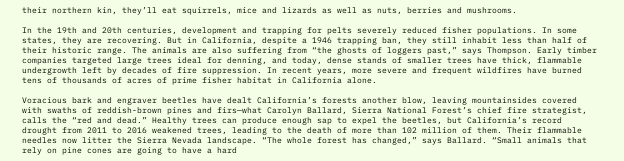their northern kin, they’ll eat squirrels, mice and lizards as well as nuts, berries and mushrooms.

In the 19th and 20th centuries, development and trapping for pelts severely reduced fisher populations. In some states, they are recovering. But in California, despite a 1946 trapping ban, they still inhabit less than half of their historic range. The animals are also suffering from “the ghosts of loggers past,” says Thompson. Early timber companies targeted large trees ideal for denning, and today, dense stands of smaller trees have thick, flammable undergrowth left by decades of fire suppression. In recent years, more severe and frequent wildfires have burned tens of thousands of acres of prime fisher habitat in California alone.

Voracious bark and engraver beetles have dealt California’s forests another blow, leaving mountainsides covered with swaths of reddish-brown pines and firs—what Carolyn Ballard, Sierra National Forest’s chief fire strategist, calls the “red and dead.” Healthy trees can produce enough sap to expel the beetles, but California’s record drought from 2011 to 2016 weakened trees, leading to the death of more than 102 million of them. Their flammable needles now litter the Sierra Nevada landscape. “The whole forest has changed,” says Ballard. “Small animals that rely on pine cones are going to have a hard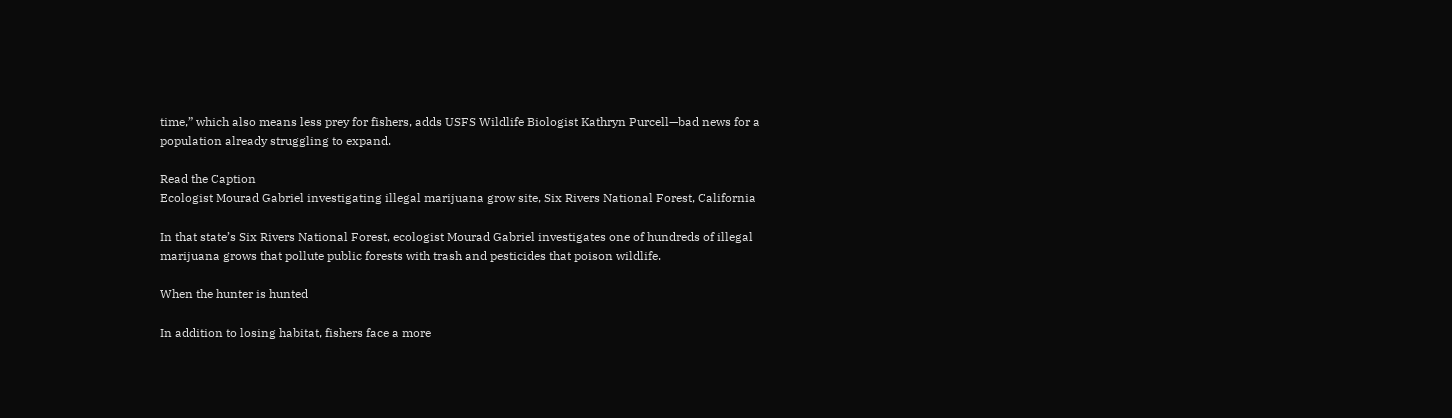time,” which also means less prey for fishers, adds USFS Wildlife Biologist Kathryn Purcell—bad news for a population already struggling to expand.

Read the Caption
Ecologist Mourad Gabriel investigating illegal marijuana grow site, Six Rivers National Forest, California

In that state’s Six Rivers National Forest, ecologist Mourad Gabriel investigates one of hundreds of illegal marijuana grows that pollute public forests with trash and pesticides that poison wildlife.

When the hunter is hunted

In addition to losing habitat, fishers face a more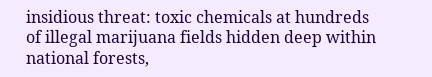insidious threat: toxic chemicals at hundreds of illegal marijuana fields hidden deep within national forests,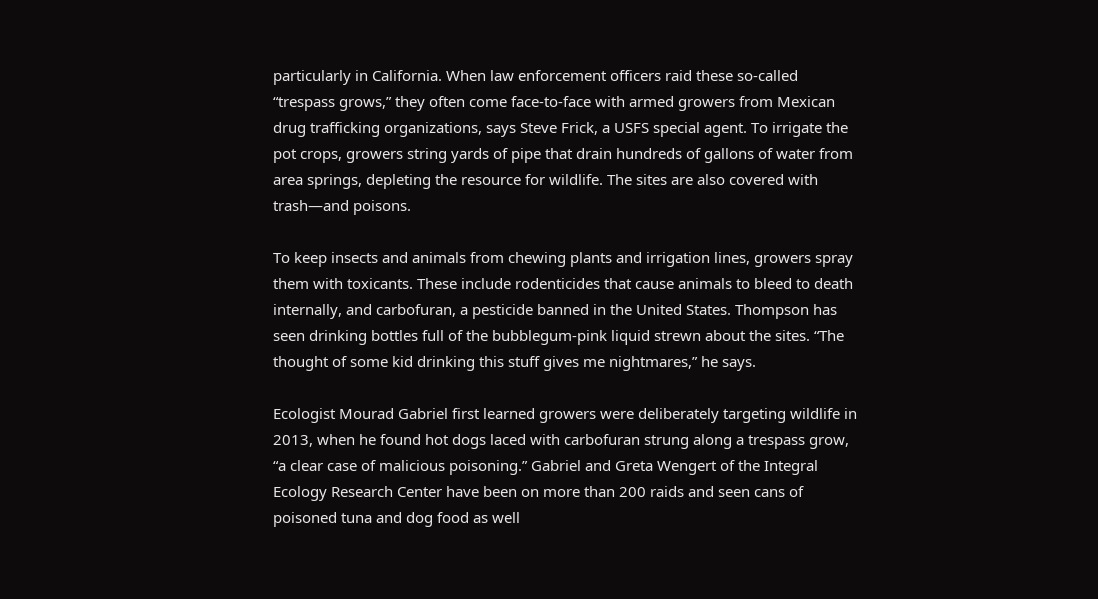particularly in California. When law enforcement officers raid these so-called “trespass grows,” they often come face-to-face with armed growers from Mexican drug trafficking organizations, says Steve Frick, a USFS special agent. To irrigate the pot crops, growers string yards of pipe that drain hundreds of gallons of water from area springs, depleting the resource for wildlife. The sites are also covered with trash—and poisons.

To keep insects and animals from chewing plants and irrigation lines, growers spray them with toxicants. These include rodenticides that cause animals to bleed to death internally, and carbofuran, a pesticide banned in the United States. Thompson has seen drinking bottles full of the bubblegum-pink liquid strewn about the sites. “The thought of some kid drinking this stuff gives me nightmares,” he says.

Ecologist Mourad Gabriel first learned growers were deliberately targeting wildlife in 2013, when he found hot dogs laced with carbofuran strung along a trespass grow, “a clear case of malicious poisoning.” Gabriel and Greta Wengert of the Integral Ecology Research Center have been on more than 200 raids and seen cans of poisoned tuna and dog food as well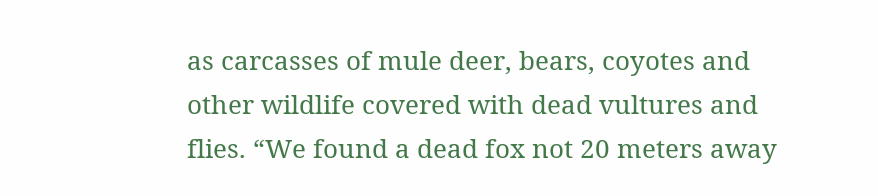as carcasses of mule deer, bears, coyotes and other wildlife covered with dead vultures and flies. “We found a dead fox not 20 meters away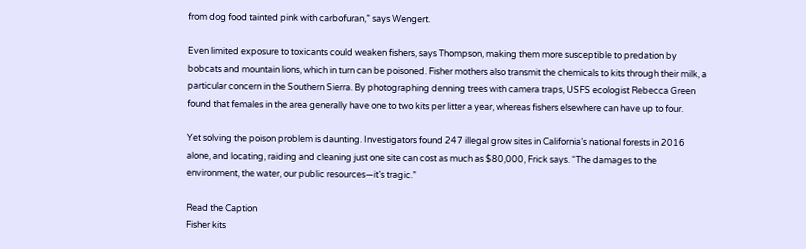from dog food tainted pink with carbofuran,” says Wengert.

Even limited exposure to toxicants could weaken fishers, says Thompson, making them more susceptible to predation by bobcats and mountain lions, which in turn can be poisoned. Fisher mothers also transmit the chemicals to kits through their milk, a particular concern in the Southern Sierra. By photographing denning trees with camera traps, USFS ecologist Rebecca Green found that females in the area generally have one to two kits per litter a year, whereas fishers elsewhere can have up to four.

Yet solving the poison problem is daunting. Investigators found 247 illegal grow sites in California’s national forests in 2016 alone, and locating, raiding and cleaning just one site can cost as much as $80,000, Frick says. “The damages to the environment, the water, our public resources—it’s tragic.”

Read the Caption
Fisher kits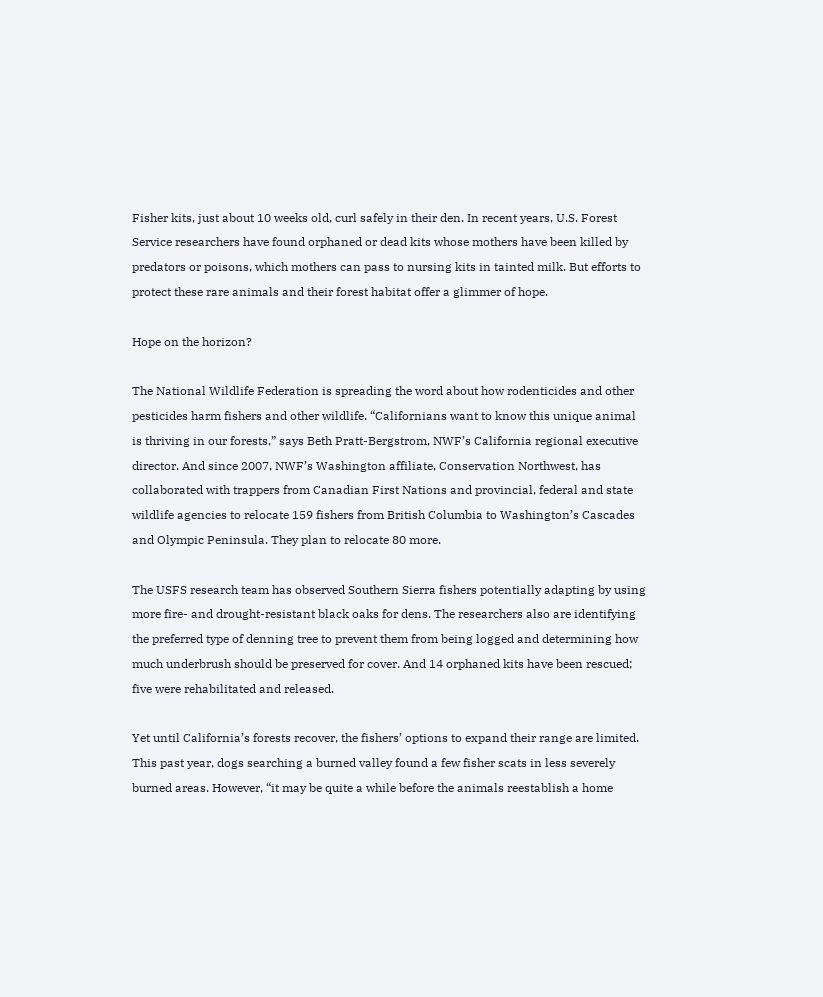Fisher kits, just about 10 weeks old, curl safely in their den. In recent years, U.S. Forest Service researchers have found orphaned or dead kits whose mothers have been killed by predators or poisons, which mothers can pass to nursing kits in tainted milk. But efforts to protect these rare animals and their forest habitat offer a glimmer of hope.

Hope on the horizon?

The National Wildlife Federation is spreading the word about how rodenticides and other pesticides harm fishers and other wildlife. “Californians want to know this unique animal is thriving in our forests,” says Beth Pratt-Bergstrom, NWF’s California regional executive director. And since 2007, NWF’s Washington affiliate, Conservation Northwest, has collaborated with trappers from Canadian First Nations and provincial, federal and state wildlife agencies to relocate 159 fishers from British Columbia to Washington’s Cascades and Olympic Peninsula. They plan to relocate 80 more.

The USFS research team has observed Southern Sierra fishers potentially adapting by using more fire- and drought-resistant black oaks for dens. The researchers also are identifying the preferred type of denning tree to prevent them from being logged and determining how much underbrush should be preserved for cover. And 14 orphaned kits have been rescued; five were rehabilitated and released.

Yet until California’s forests recover, the fishers’ options to expand their range are limited. This past year, dogs searching a burned valley found a few fisher scats in less severely burned areas. However, “it may be quite a while before the animals reestablish a home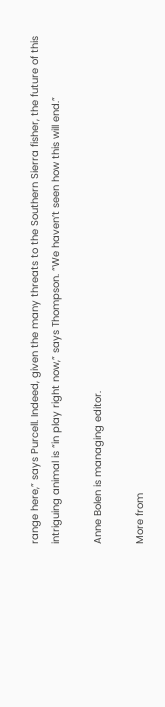range here,” says Purcell. Indeed, given the many threats to the Southern Sierra fisher, the future of this intriguing animal is “in play right now,” says Thompson. “We haven’t seen how this will end.”

Anne Bolen is managing editor.

More from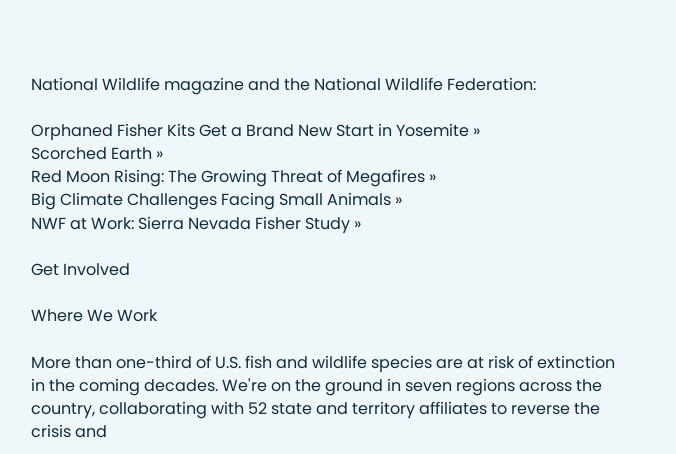National Wildlife magazine and the National Wildlife Federation:

Orphaned Fisher Kits Get a Brand New Start in Yosemite »
Scorched Earth »
Red Moon Rising: The Growing Threat of Megafires »
Big Climate Challenges Facing Small Animals »
NWF at Work: Sierra Nevada Fisher Study »

Get Involved

Where We Work

More than one-third of U.S. fish and wildlife species are at risk of extinction in the coming decades. We're on the ground in seven regions across the country, collaborating with 52 state and territory affiliates to reverse the crisis and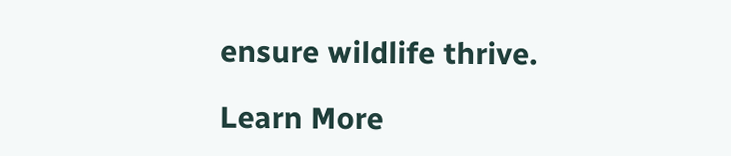ensure wildlife thrive.

Learn More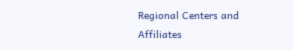Regional Centers and Affiliates